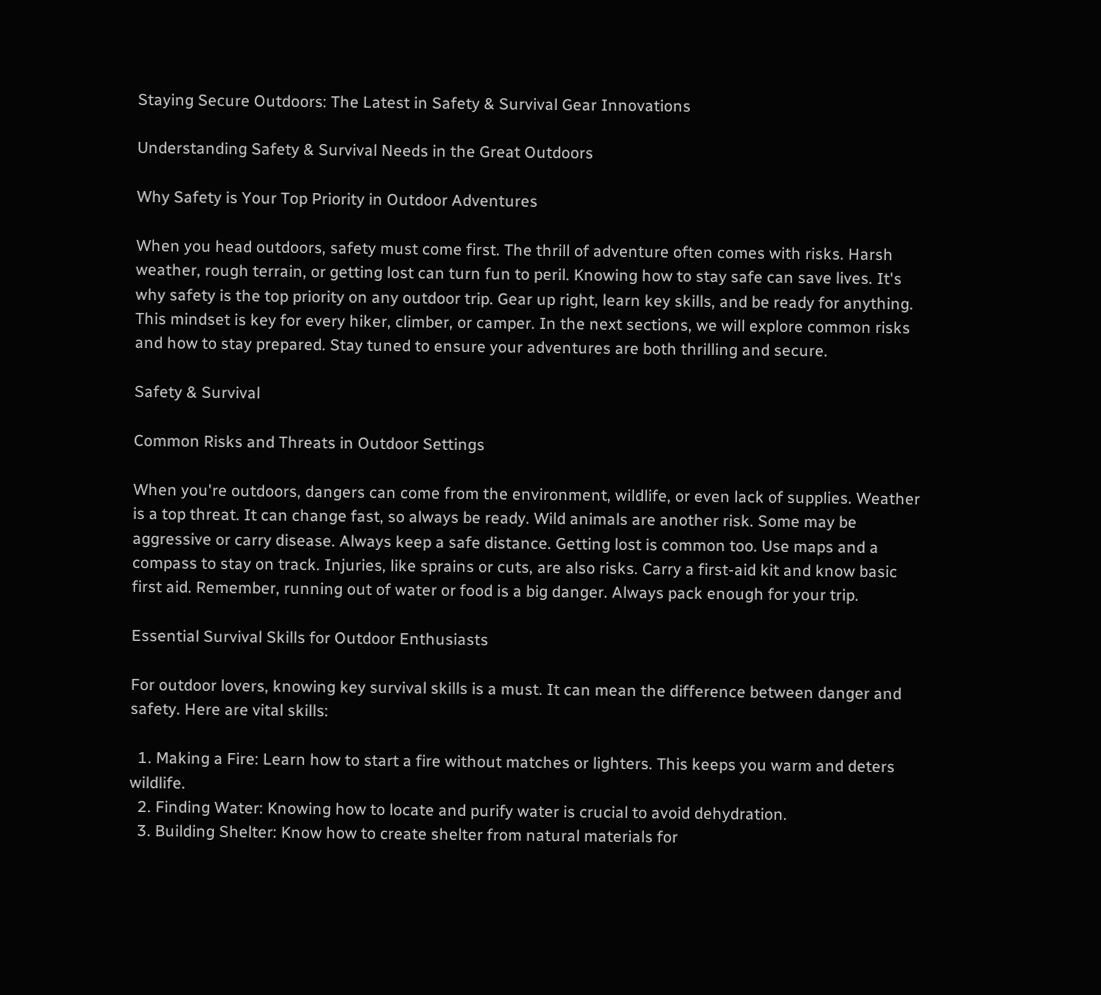Staying Secure Outdoors: The Latest in Safety & Survival Gear Innovations

Understanding Safety & Survival Needs in the Great Outdoors

Why Safety is Your Top Priority in Outdoor Adventures

When you head outdoors, safety must come first. The thrill of adventure often comes with risks. Harsh weather, rough terrain, or getting lost can turn fun to peril. Knowing how to stay safe can save lives. It's why safety is the top priority on any outdoor trip. Gear up right, learn key skills, and be ready for anything. This mindset is key for every hiker, climber, or camper. In the next sections, we will explore common risks and how to stay prepared. Stay tuned to ensure your adventures are both thrilling and secure.

Safety & Survival

Common Risks and Threats in Outdoor Settings

When you're outdoors, dangers can come from the environment, wildlife, or even lack of supplies. Weather is a top threat. It can change fast, so always be ready. Wild animals are another risk. Some may be aggressive or carry disease. Always keep a safe distance. Getting lost is common too. Use maps and a compass to stay on track. Injuries, like sprains or cuts, are also risks. Carry a first-aid kit and know basic first aid. Remember, running out of water or food is a big danger. Always pack enough for your trip.

Essential Survival Skills for Outdoor Enthusiasts

For outdoor lovers, knowing key survival skills is a must. It can mean the difference between danger and safety. Here are vital skills:

  1. Making a Fire: Learn how to start a fire without matches or lighters. This keeps you warm and deters wildlife.
  2. Finding Water: Knowing how to locate and purify water is crucial to avoid dehydration.
  3. Building Shelter: Know how to create shelter from natural materials for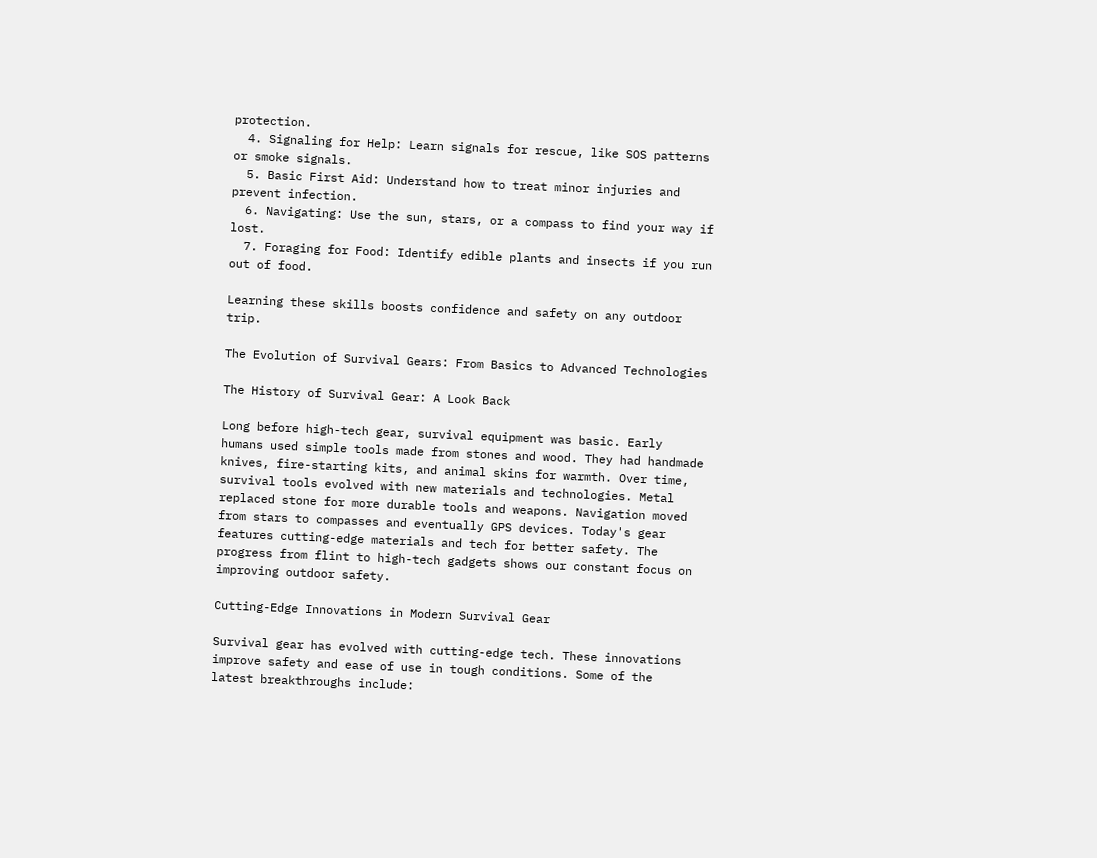protection.
  4. Signaling for Help: Learn signals for rescue, like SOS patterns or smoke signals.
  5. Basic First Aid: Understand how to treat minor injuries and prevent infection.
  6. Navigating: Use the sun, stars, or a compass to find your way if lost.
  7. Foraging for Food: Identify edible plants and insects if you run out of food.

Learning these skills boosts confidence and safety on any outdoor trip.

The Evolution of Survival Gears: From Basics to Advanced Technologies

The History of Survival Gear: A Look Back

Long before high-tech gear, survival equipment was basic. Early humans used simple tools made from stones and wood. They had handmade knives, fire-starting kits, and animal skins for warmth. Over time, survival tools evolved with new materials and technologies. Metal replaced stone for more durable tools and weapons. Navigation moved from stars to compasses and eventually GPS devices. Today's gear features cutting-edge materials and tech for better safety. The progress from flint to high-tech gadgets shows our constant focus on improving outdoor safety.

Cutting-Edge Innovations in Modern Survival Gear

Survival gear has evolved with cutting-edge tech. These innovations improve safety and ease of use in tough conditions. Some of the latest breakthroughs include: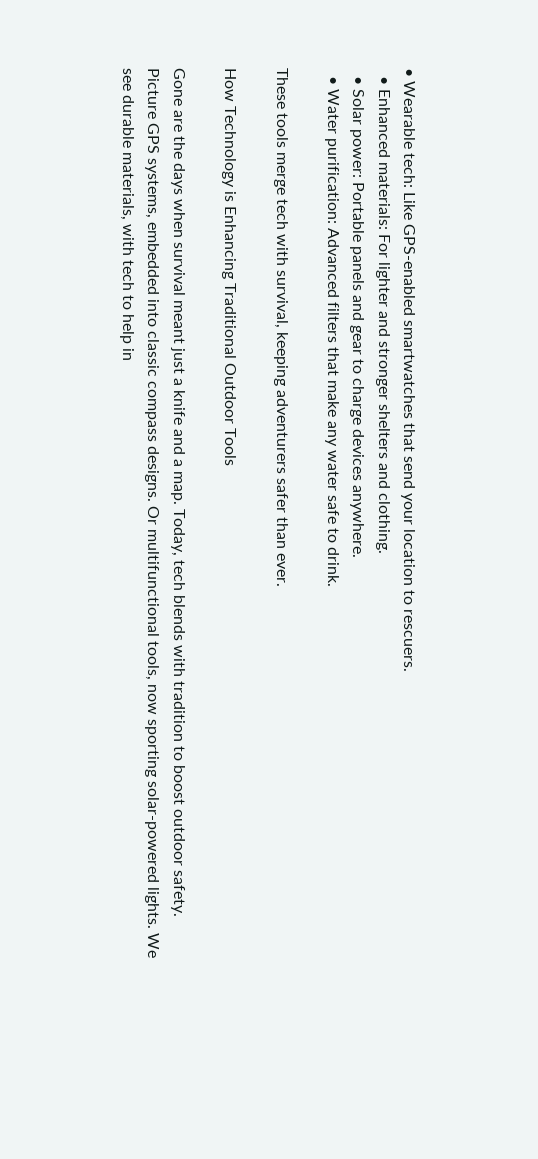• Wearable tech: Like GPS-enabled smartwatches that send your location to rescuers.
  • Enhanced materials: For lighter and stronger shelters and clothing.
  • Solar power: Portable panels and gear to charge devices anywhere.
  • Water purification: Advanced filters that make any water safe to drink.

These tools merge tech with survival, keeping adventurers safer than ever.

How Technology is Enhancing Traditional Outdoor Tools

Gone are the days when survival meant just a knife and a map. Today, tech blends with tradition to boost outdoor safety. Picture GPS systems, embedded into classic compass designs. Or multifunctional tools, now sporting solar-powered lights. We see durable materials, with tech to help in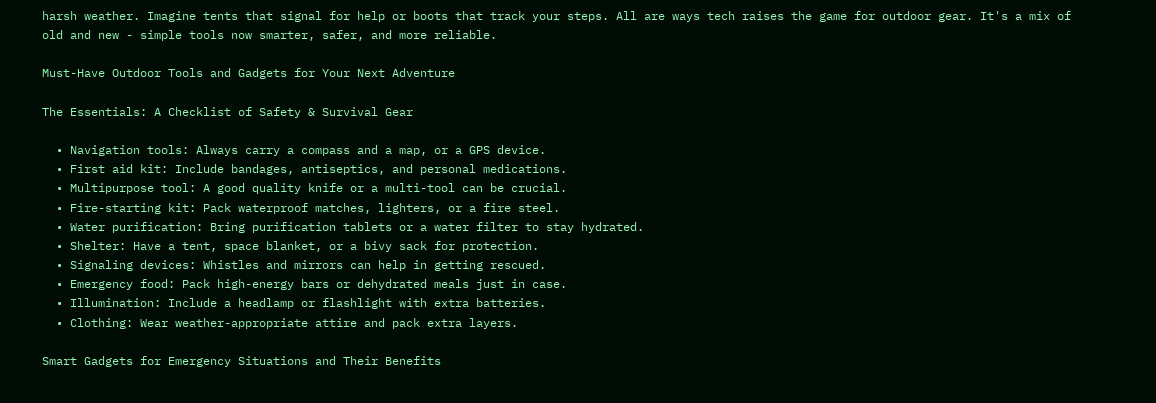harsh weather. Imagine tents that signal for help or boots that track your steps. All are ways tech raises the game for outdoor gear. It's a mix of old and new - simple tools now smarter, safer, and more reliable.

Must-Have Outdoor Tools and Gadgets for Your Next Adventure

The Essentials: A Checklist of Safety & Survival Gear

  • Navigation tools: Always carry a compass and a map, or a GPS device.
  • First aid kit: Include bandages, antiseptics, and personal medications.
  • Multipurpose tool: A good quality knife or a multi-tool can be crucial.
  • Fire-starting kit: Pack waterproof matches, lighters, or a fire steel.
  • Water purification: Bring purification tablets or a water filter to stay hydrated.
  • Shelter: Have a tent, space blanket, or a bivy sack for protection.
  • Signaling devices: Whistles and mirrors can help in getting rescued.
  • Emergency food: Pack high-energy bars or dehydrated meals just in case.
  • Illumination: Include a headlamp or flashlight with extra batteries.
  • Clothing: Wear weather-appropriate attire and pack extra layers.

Smart Gadgets for Emergency Situations and Their Benefits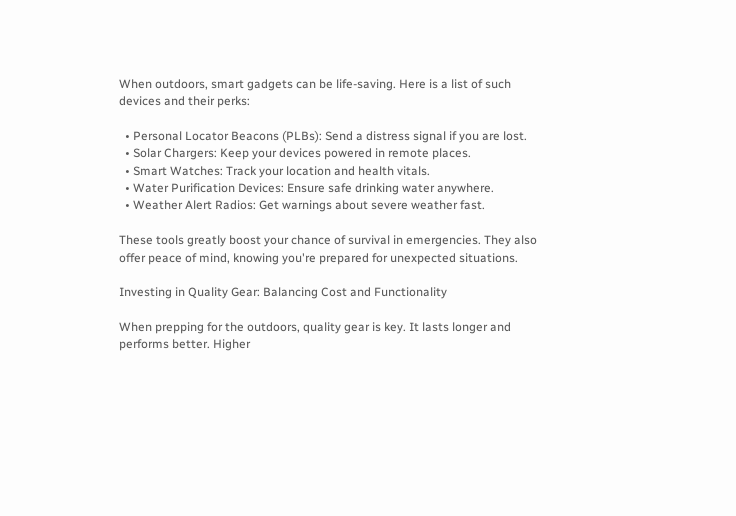When outdoors, smart gadgets can be life-saving. Here is a list of such devices and their perks:

  • Personal Locator Beacons (PLBs): Send a distress signal if you are lost.
  • Solar Chargers: Keep your devices powered in remote places.
  • Smart Watches: Track your location and health vitals.
  • Water Purification Devices: Ensure safe drinking water anywhere.
  • Weather Alert Radios: Get warnings about severe weather fast.

These tools greatly boost your chance of survival in emergencies. They also offer peace of mind, knowing you're prepared for unexpected situations.

Investing in Quality Gear: Balancing Cost and Functionality

When prepping for the outdoors, quality gear is key. It lasts longer and performs better. Higher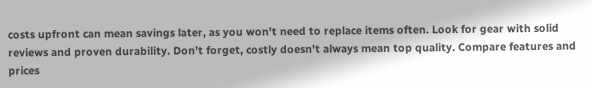costs upfront can mean savings later, as you won't need to replace items often. Look for gear with solid reviews and proven durability. Don’t forget, costly doesn't always mean top quality. Compare features and prices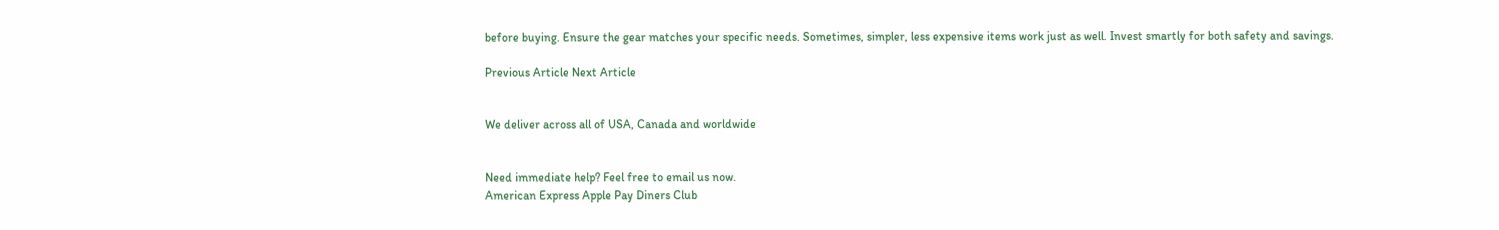before buying. Ensure the gear matches your specific needs. Sometimes, simpler, less expensive items work just as well. Invest smartly for both safety and savings.

Previous Article Next Article


We deliver across all of USA, Canada and worldwide


Need immediate help? Feel free to email us now.
American Express Apple Pay Diners Club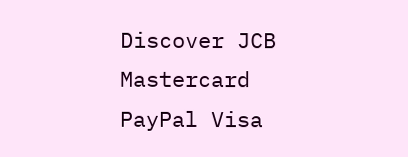Discover JCB Mastercard PayPal Visa